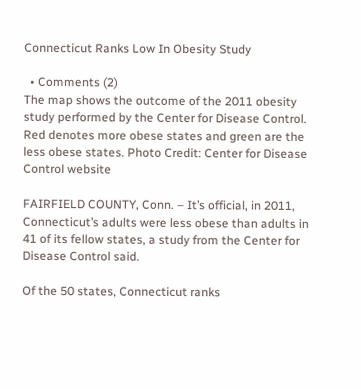Connecticut Ranks Low In Obesity Study

  • Comments (2)
The map shows the outcome of the 2011 obesity study performed by the Center for Disease Control. Red denotes more obese states and green are the less obese states. Photo Credit: Center for Disease Control website

FAIRFIELD COUNTY, Conn. – It’s official, in 2011, Connecticut’s adults were less obese than adults in 41 of its fellow states, a study from the Center for Disease Control said.

Of the 50 states, Connecticut ranks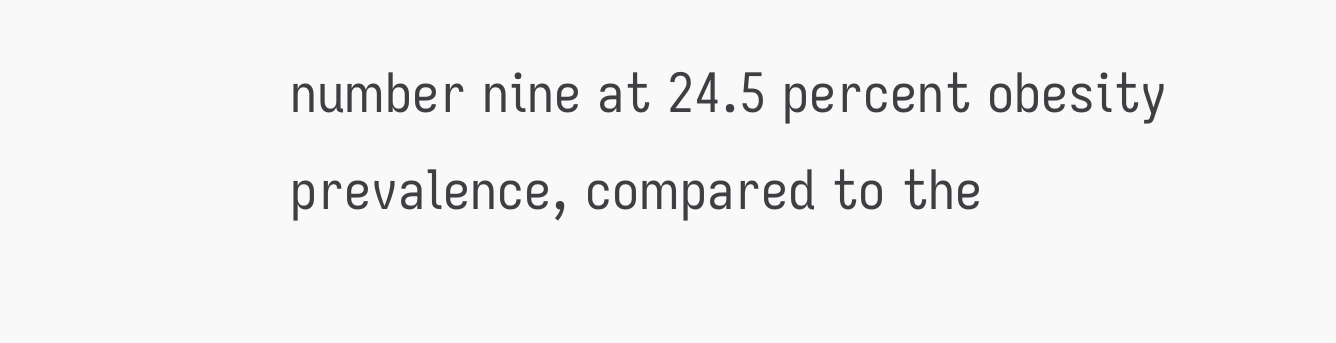number nine at 24.5 percent obesity prevalence, compared to the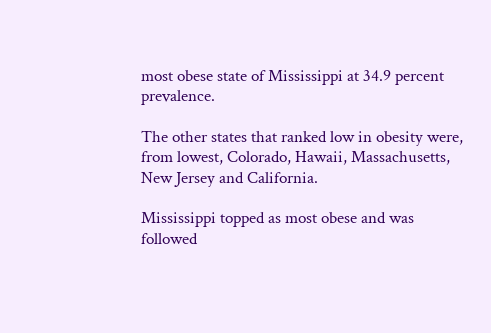most obese state of Mississippi at 34.9 percent prevalence.

The other states that ranked low in obesity were, from lowest, Colorado, Hawaii, Massachusetts, New Jersey and California.

Mississippi topped as most obese and was followed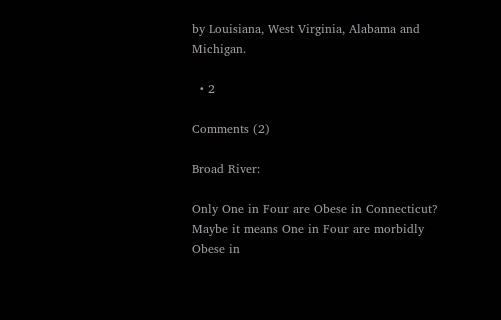by Louisiana, West Virginia, Alabama and Michigan.

  • 2

Comments (2)

Broad River:

Only One in Four are Obese in Connecticut? Maybe it means One in Four are morbidly Obese in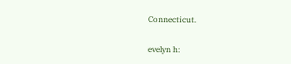Connecticut.

evelyn h: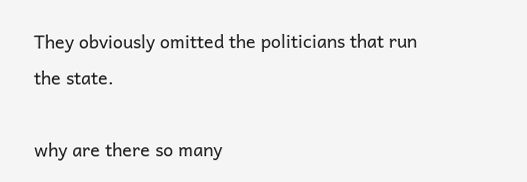They obviously omitted the politicians that run the state.

why are there so many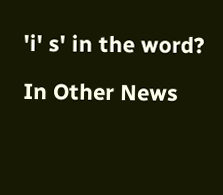'i' s' in the word?

In Other News